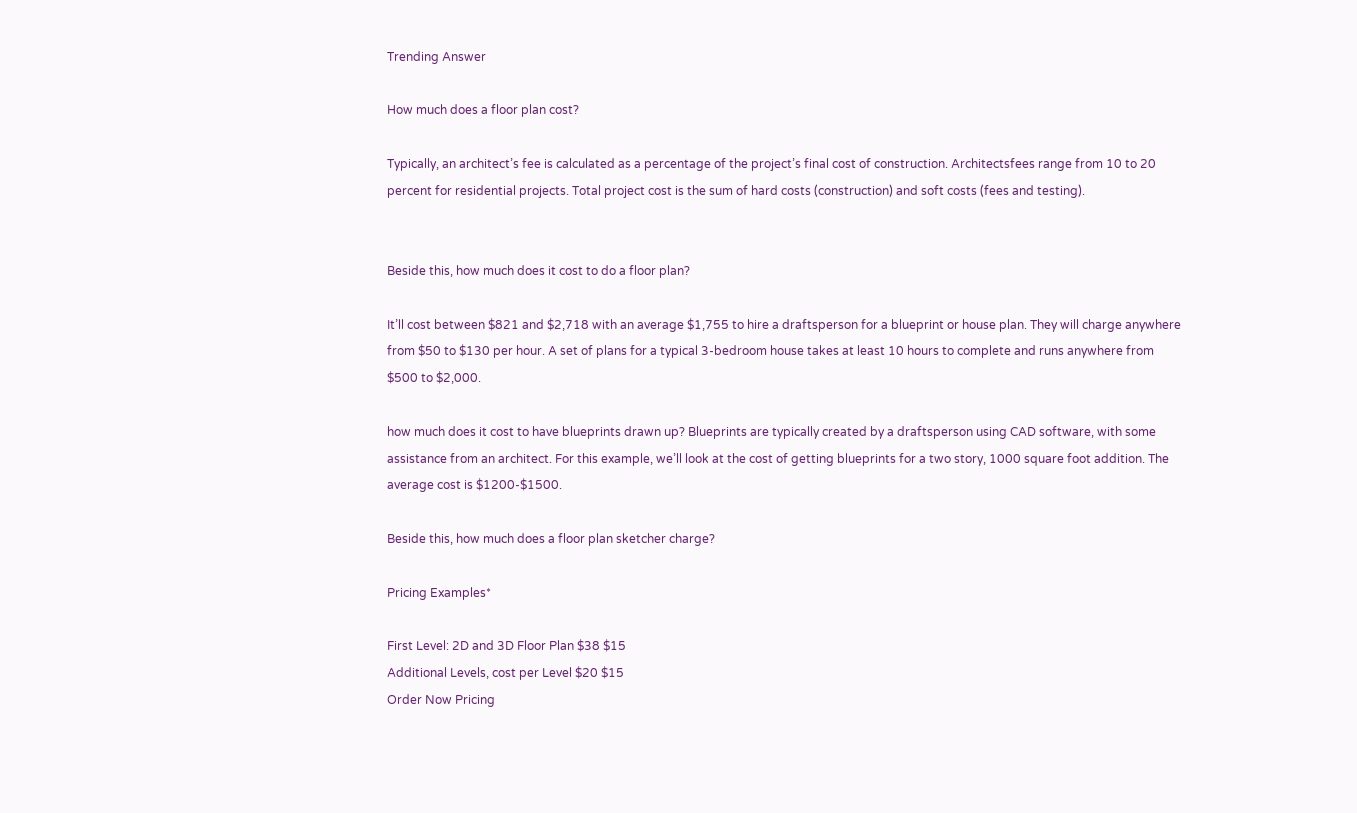Trending Answer

How much does a floor plan cost?

Typically, an architect’s fee is calculated as a percentage of the project’s final cost of construction. Architectsfees range from 10 to 20 percent for residential projects. Total project cost is the sum of hard costs (construction) and soft costs (fees and testing).


Beside this, how much does it cost to do a floor plan?

It’ll cost between $821 and $2,718 with an average $1,755 to hire a draftsperson for a blueprint or house plan. They will charge anywhere from $50 to $130 per hour. A set of plans for a typical 3-bedroom house takes at least 10 hours to complete and runs anywhere from $500 to $2,000.

how much does it cost to have blueprints drawn up? Blueprints are typically created by a draftsperson using CAD software, with some assistance from an architect. For this example, we’ll look at the cost of getting blueprints for a two story, 1000 square foot addition. The average cost is $1200-$1500.

Beside this, how much does a floor plan sketcher charge?

Pricing Examples*

First Level: 2D and 3D Floor Plan $38 $15
Additional Levels, cost per Level $20 $15
Order Now Pricing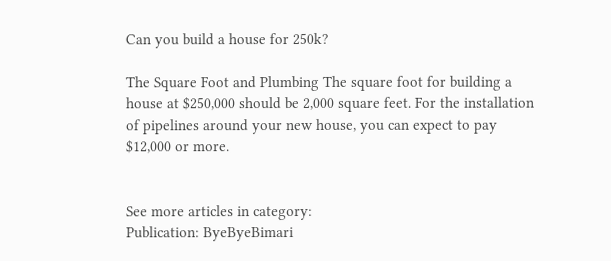Can you build a house for 250k?

The Square Foot and Plumbing The square foot for building a house at $250,000 should be 2,000 square feet. For the installation of pipelines around your new house, you can expect to pay $12,000 or more.


See more articles in category:
Publication: ByeByeBimari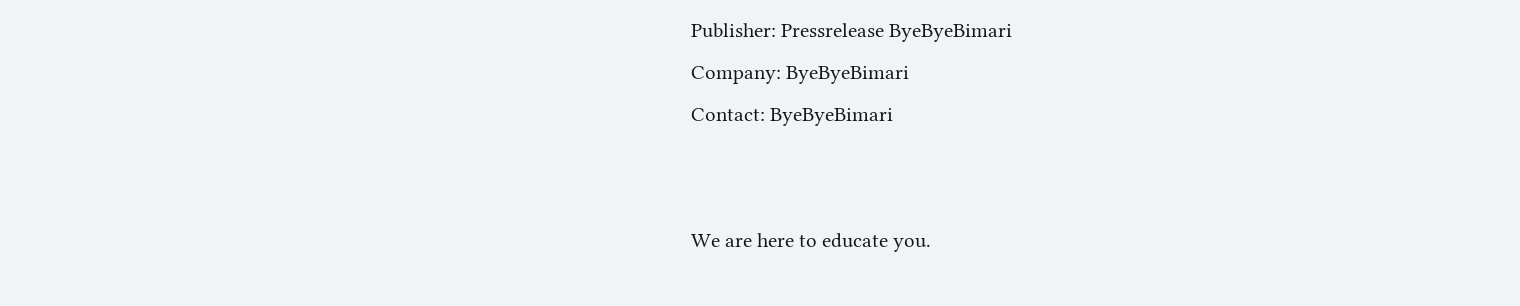Publisher: Pressrelease ByeByeBimari
Company: ByeByeBimari
Contact: ByeByeBimari


We are here to educate you.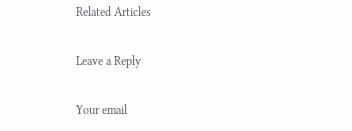Related Articles

Leave a Reply

Your email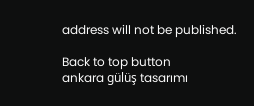address will not be published.

Back to top button
ankara gülüş tasarımı